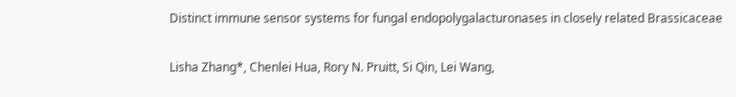Distinct immune sensor systems for fungal endopolygalacturonases in closely related Brassicaceae

Lisha Zhang*, Chenlei Hua, Rory N. Pruitt, Si Qin, Lei Wang,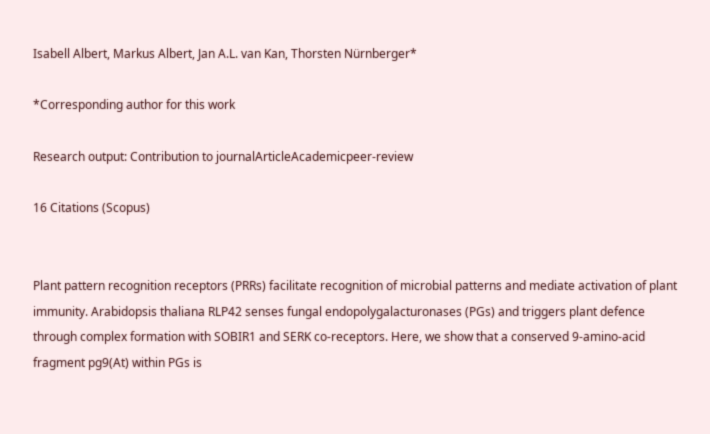Isabell Albert, Markus Albert, Jan A.L. van Kan, Thorsten Nürnberger*

*Corresponding author for this work

Research output: Contribution to journalArticleAcademicpeer-review

16 Citations (Scopus)


Plant pattern recognition receptors (PRRs) facilitate recognition of microbial patterns and mediate activation of plant immunity. Arabidopsis thaliana RLP42 senses fungal endopolygalacturonases (PGs) and triggers plant defence through complex formation with SOBIR1 and SERK co-receptors. Here, we show that a conserved 9-amino-acid fragment pg9(At) within PGs is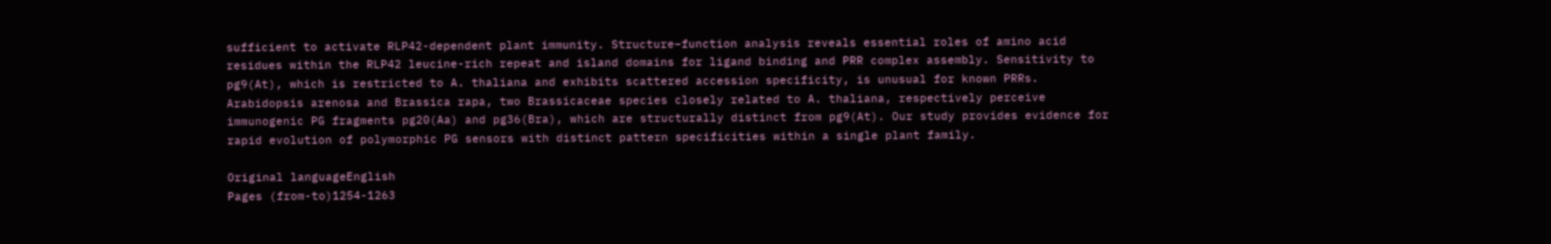sufficient to activate RLP42-dependent plant immunity. Structure–function analysis reveals essential roles of amino acid residues within the RLP42 leucine-rich repeat and island domains for ligand binding and PRR complex assembly. Sensitivity to pg9(At), which is restricted to A. thaliana and exhibits scattered accession specificity, is unusual for known PRRs. Arabidopsis arenosa and Brassica rapa, two Brassicaceae species closely related to A. thaliana, respectively perceive immunogenic PG fragments pg20(Aa) and pg36(Bra), which are structurally distinct from pg9(At). Our study provides evidence for rapid evolution of polymorphic PG sensors with distinct pattern specificities within a single plant family.

Original languageEnglish
Pages (from-to)1254-1263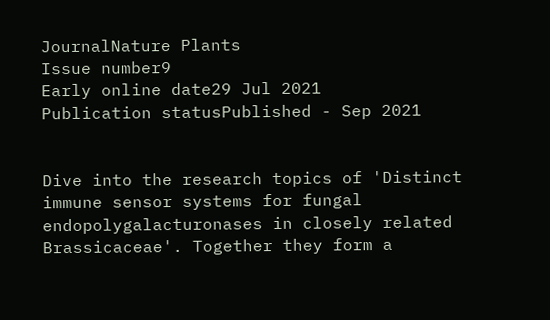JournalNature Plants
Issue number9
Early online date29 Jul 2021
Publication statusPublished - Sep 2021


Dive into the research topics of 'Distinct immune sensor systems for fungal endopolygalacturonases in closely related Brassicaceae'. Together they form a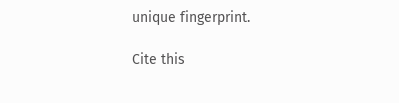unique fingerprint.

Cite this